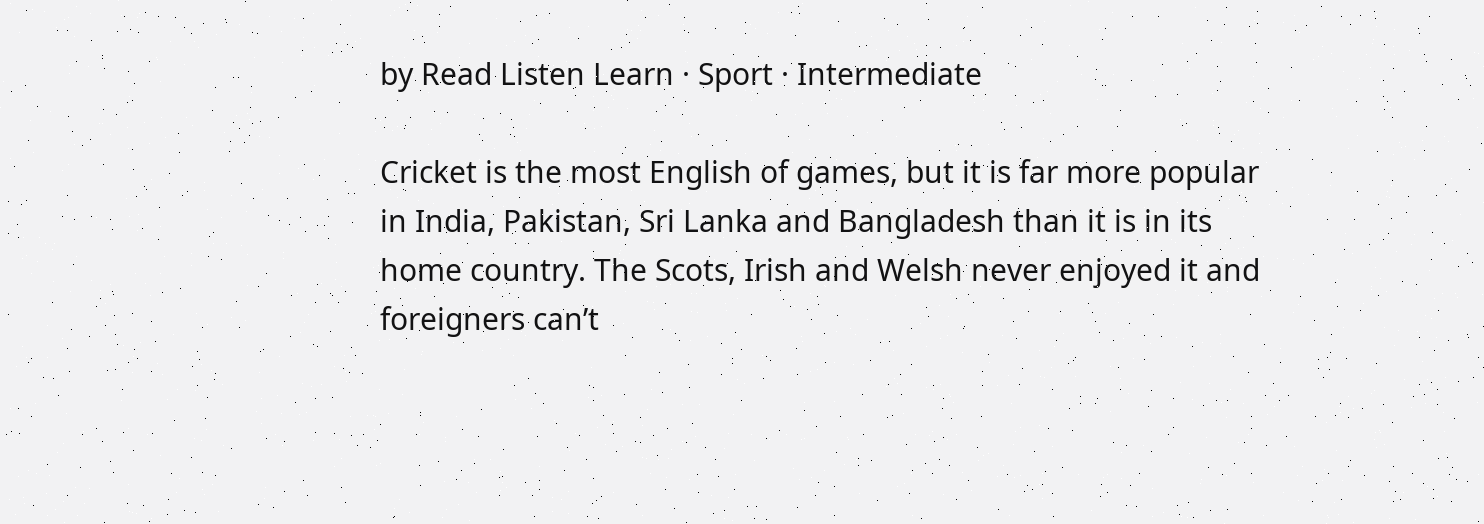by Read Listen Learn · Sport · Intermediate

Cricket is the most English of games, but it is far more popular in India, Pakistan, Sri Lanka and Bangladesh than it is in its home country. The Scots, Irish and Welsh never enjoyed it and foreigners can’t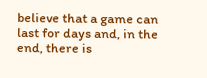believe that a game can last for days and, in the end, there is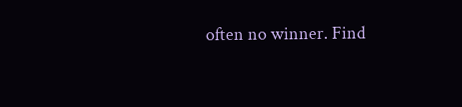often no winner. Find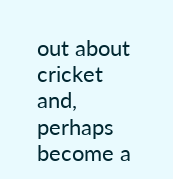out about cricket and, perhaps become a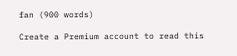fan (900 words)

Create a Premium account to read this